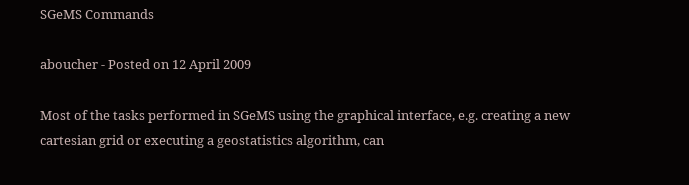SGeMS Commands

aboucher - Posted on 12 April 2009

Most of the tasks performed in SGeMS using the graphical interface, e.g. creating a new cartesian grid or executing a geostatistics algorithm, can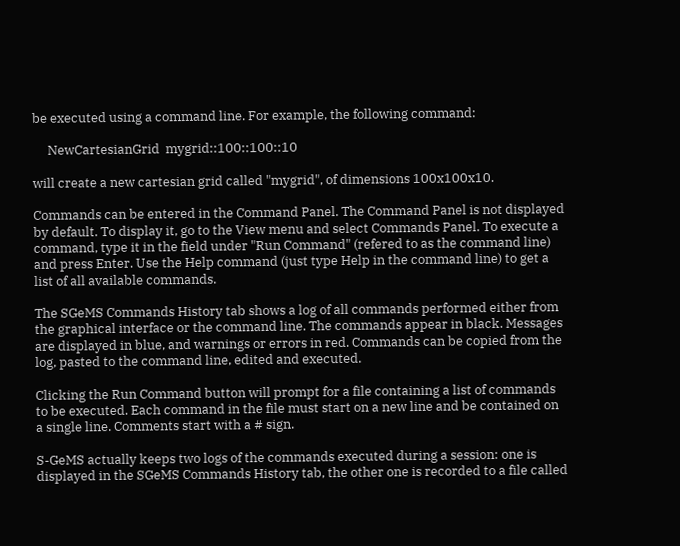be executed using a command line. For example, the following command:

     NewCartesianGrid  mygrid::100::100::10

will create a new cartesian grid called "mygrid", of dimensions 100x100x10.

Commands can be entered in the Command Panel. The Command Panel is not displayed by default. To display it, go to the View menu and select Commands Panel. To execute a command, type it in the field under "Run Command" (refered to as the command line) and press Enter. Use the Help command (just type Help in the command line) to get a list of all available commands.

The SGeMS Commands History tab shows a log of all commands performed either from the graphical interface or the command line. The commands appear in black. Messages are displayed in blue, and warnings or errors in red. Commands can be copied from the log, pasted to the command line, edited and executed.

Clicking the Run Command button will prompt for a file containing a list of commands to be executed. Each command in the file must start on a new line and be contained on a single line. Comments start with a # sign.

S-GeMS actually keeps two logs of the commands executed during a session: one is displayed in the SGeMS Commands History tab, the other one is recorded to a file called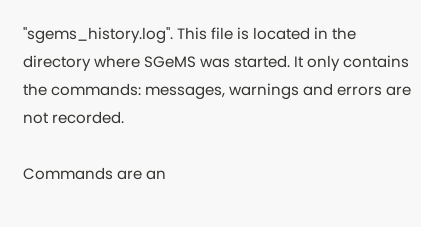"sgems_history.log". This file is located in the directory where SGeMS was started. It only contains the commands: messages, warnings and errors are not recorded.

Commands are an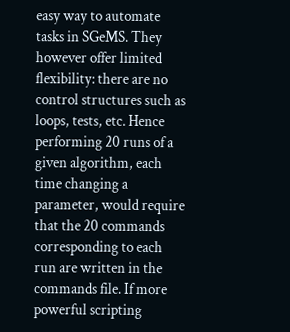easy way to automate tasks in SGeMS. They however offer limited flexibility: there are no control structures such as loops, tests, etc. Hence performing 20 runs of a given algorithm, each time changing a parameter, would require that the 20 commands corresponding to each run are written in the commands file. If more powerful scripting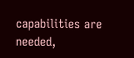capabilities are needed,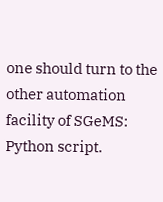one should turn to the other automation facility of SGeMS: Python script.